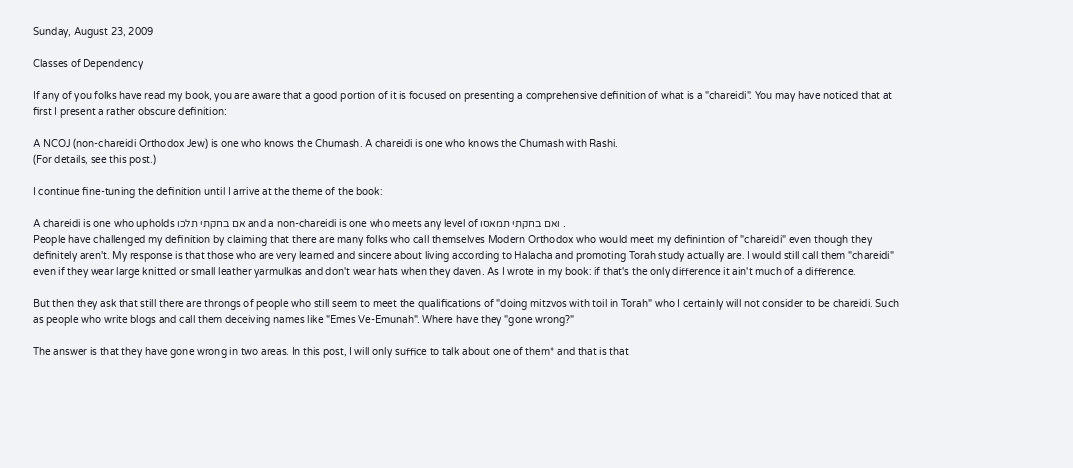Sunday, August 23, 2009

Classes of Dependency

If any of you folks have read my book, you are aware that a good portion of it is focused on presenting a comprehensive definition of what is a "chareidi". You may have noticed that at first I present a rather obscure definition:

A NCOJ (non-chareidi Orthodox Jew) is one who knows the Chumash. A chareidi is one who knows the Chumash with Rashi.
(For details, see this post.)

I continue fine-tuning the definition until I arrive at the theme of the book:

A chareidi is one who upholds אם בחקתי תלכו and a non-chareidi is one who meets any level of ואם בחקתי תמאסו .
People have challenged my definition by claiming that there are many folks who call themselves Modern Orthodox who would meet my definintion of "chareidi" even though they definitely aren't. My response is that those who are very learned and sincere about living according to Halacha and promoting Torah study actually are. I would still call them "chareidi" even if they wear large knitted or small leather yarmulkas and don't wear hats when they daven. As I wrote in my book: if that's the only difference it ain't much of a difference.

But then they ask that still there are throngs of people who still seem to meet the qualifications of "doing mitzvos with toil in Torah" who I certainly will not consider to be chareidi. Such as people who write blogs and call them deceiving names like "Emes Ve-Emunah". Where have they "gone wrong?"

The answer is that they have gone wrong in two areas. In this post, I will only suffice to talk about one of them* and that is that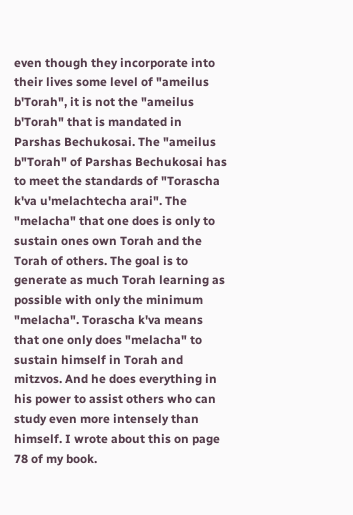even though they incorporate into their lives some level of "ameilus b'Torah", it is not the "ameilus b'Torah" that is mandated in Parshas Bechukosai. The "ameilus b"Torah" of Parshas Bechukosai has to meet the standards of "Torascha k'va u'melachtecha arai". The "melacha" that one does is only to sustain ones own Torah and the Torah of others. The goal is to generate as much Torah learning as possible with only the minimum "melacha". Torascha k'va means that one only does "melacha" to sustain himself in Torah and mitzvos. And he does everything in his power to assist others who can study even more intensely than himself. I wrote about this on page 78 of my book.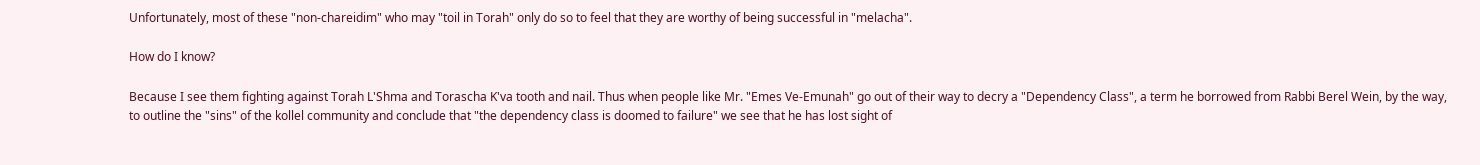Unfortunately, most of these "non-chareidim" who may "toil in Torah" only do so to feel that they are worthy of being successful in "melacha".

How do I know?

Because I see them fighting against Torah L'Shma and Torascha K'va tooth and nail. Thus when people like Mr. "Emes Ve-Emunah" go out of their way to decry a "Dependency Class", a term he borrowed from Rabbi Berel Wein, by the way, to outline the "sins" of the kollel community and conclude that "the dependency class is doomed to failure" we see that he has lost sight of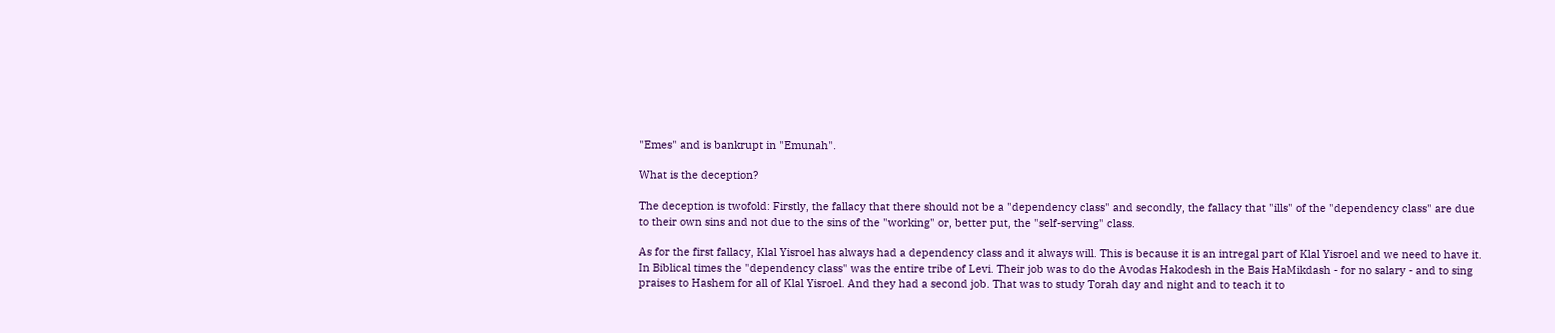"Emes" and is bankrupt in "Emunah".

What is the deception?

The deception is twofold: Firstly, the fallacy that there should not be a "dependency class" and secondly, the fallacy that "ills" of the "dependency class" are due to their own sins and not due to the sins of the "working" or, better put, the "self-serving" class.

As for the first fallacy, Klal Yisroel has always had a dependency class and it always will. This is because it is an intregal part of Klal Yisroel and we need to have it. In Biblical times the "dependency class" was the entire tribe of Levi. Their job was to do the Avodas Hakodesh in the Bais HaMikdash - for no salary - and to sing praises to Hashem for all of Klal Yisroel. And they had a second job. That was to study Torah day and night and to teach it to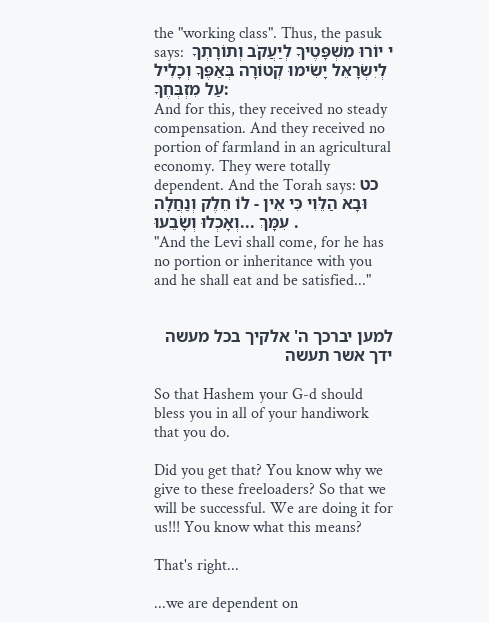the "working class". Thus, the pasuk says:  י יוֹרוּ מִשְׁפָּטֶיךָ לְיַעֲקֹב וְתוֹרָתְךָ לְיִשְׂרָאֵל יָשִׂימוּ קְטוֹרָה בְּאַפֶּךָ וְכָלִיל עַל מִזְבְּחֶךָ:
And for this, they received no steady compensation. And they received no portion of farmland in an agricultural economy. They were totally dependent. And the Torah says: כט וּבָא הַלֵּוִי כִּי אֵין - לוֹ חֵלֶק וְנַחֲלָה עִמָּךְ ...וְאָכְלוּ וְשָׂבֵעוּ .
"And the Levi shall come, for he has no portion or inheritance with you and he shall eat and be satisfied..."


למען יברכך ה' אלקיך בכל מעשה ידך אשר תעשה

So that Hashem your G-d should bless you in all of your handiwork that you do.

Did you get that? You know why we give to these freeloaders? So that we will be successful. We are doing it for us!!! You know what this means?

That's right...

...we are dependent on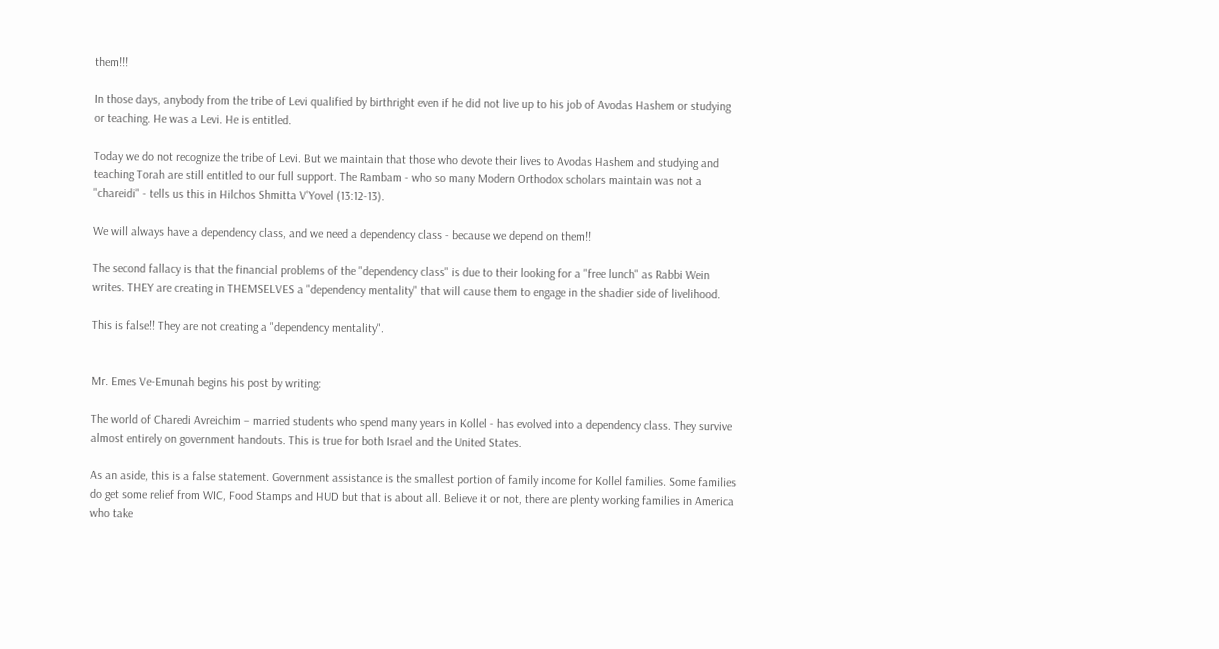them!!!

In those days, anybody from the tribe of Levi qualified by birthright even if he did not live up to his job of Avodas Hashem or studying or teaching. He was a Levi. He is entitled.

Today we do not recognize the tribe of Levi. But we maintain that those who devote their lives to Avodas Hashem and studying and teaching Torah are still entitled to our full support. The Rambam - who so many Modern Orthodox scholars maintain was not a "chareidi" - tells us this in Hilchos Shmitta V'Yovel (13:12-13).

We will always have a dependency class, and we need a dependency class - because we depend on them!!

The second fallacy is that the financial problems of the "dependency class" is due to their looking for a "free lunch" as Rabbi Wein writes. THEY are creating in THEMSELVES a "dependency mentality" that will cause them to engage in the shadier side of livelihood.

This is false!! They are not creating a "dependency mentality".


Mr. Emes Ve-Emunah begins his post by writing:

The world of Charedi Avreichim – married students who spend many years in Kollel - has evolved into a dependency class. They survive almost entirely on government handouts. This is true for both Israel and the United States.

As an aside, this is a false statement. Government assistance is the smallest portion of family income for Kollel families. Some families do get some relief from WIC, Food Stamps and HUD but that is about all. Believe it or not, there are plenty working families in America who take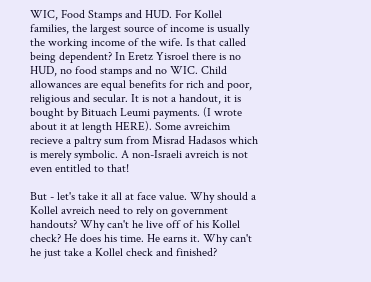WIC, Food Stamps and HUD. For Kollel families, the largest source of income is usually the working income of the wife. Is that called being dependent? In Eretz Yisroel there is no HUD, no food stamps and no WIC. Child allowances are equal benefits for rich and poor, religious and secular. It is not a handout, it is bought by Bituach Leumi payments. (I wrote about it at length HERE). Some avreichim recieve a paltry sum from Misrad Hadasos which is merely symbolic. A non-Israeli avreich is not even entitled to that!

But - let's take it all at face value. Why should a Kollel avreich need to rely on government handouts? Why can't he live off of his Kollel check? He does his time. He earns it. Why can't he just take a Kollel check and finished?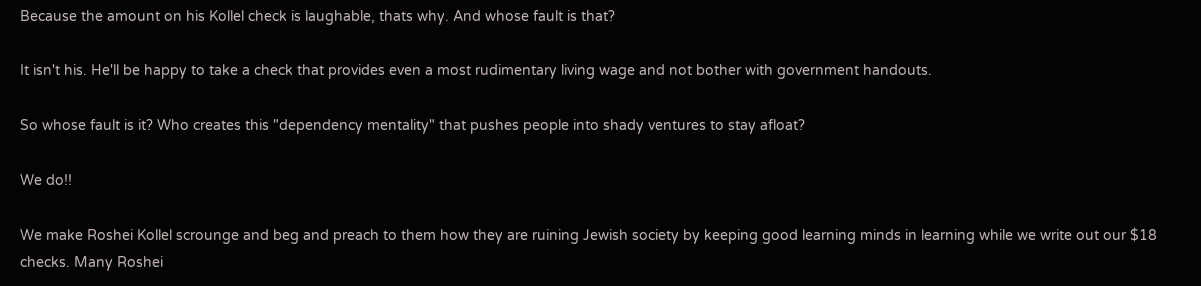Because the amount on his Kollel check is laughable, thats why. And whose fault is that?

It isn't his. He'll be happy to take a check that provides even a most rudimentary living wage and not bother with government handouts.

So whose fault is it? Who creates this "dependency mentality" that pushes people into shady ventures to stay afloat?

We do!!

We make Roshei Kollel scrounge and beg and preach to them how they are ruining Jewish society by keeping good learning minds in learning while we write out our $18 checks. Many Roshei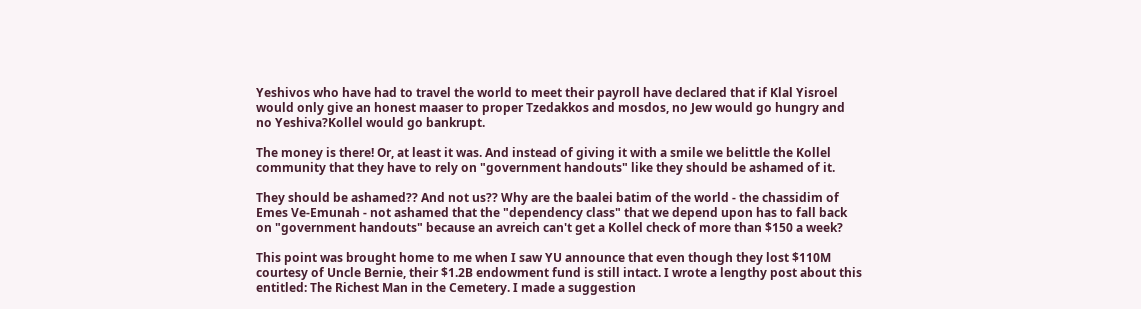Yeshivos who have had to travel the world to meet their payroll have declared that if Klal Yisroel would only give an honest maaser to proper Tzedakkos and mosdos, no Jew would go hungry and no Yeshiva?Kollel would go bankrupt.

The money is there! Or, at least it was. And instead of giving it with a smile we belittle the Kollel community that they have to rely on "government handouts" like they should be ashamed of it.

They should be ashamed?? And not us?? Why are the baalei batim of the world - the chassidim of Emes Ve-Emunah - not ashamed that the "dependency class" that we depend upon has to fall back on "government handouts" because an avreich can't get a Kollel check of more than $150 a week?

This point was brought home to me when I saw YU announce that even though they lost $110M courtesy of Uncle Bernie, their $1.2B endowment fund is still intact. I wrote a lengthy post about this entitled: The Richest Man in the Cemetery. I made a suggestion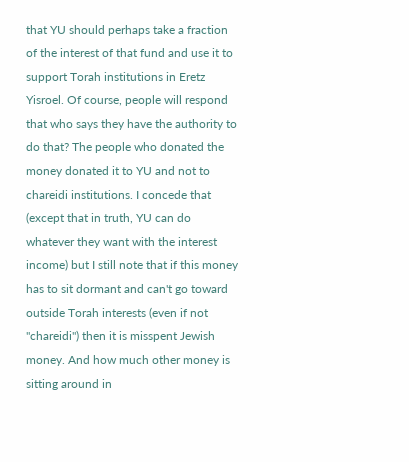that YU should perhaps take a fraction of the interest of that fund and use it to support Torah institutions in Eretz Yisroel. Of course, people will respond that who says they have the authority to do that? The people who donated the money donated it to YU and not to chareidi institutions. I concede that (except that in truth, YU can do whatever they want with the interest income) but I still note that if this money has to sit dormant and can't go toward outside Torah interests (even if not "chareidi") then it is misspent Jewish money. And how much other money is sitting around in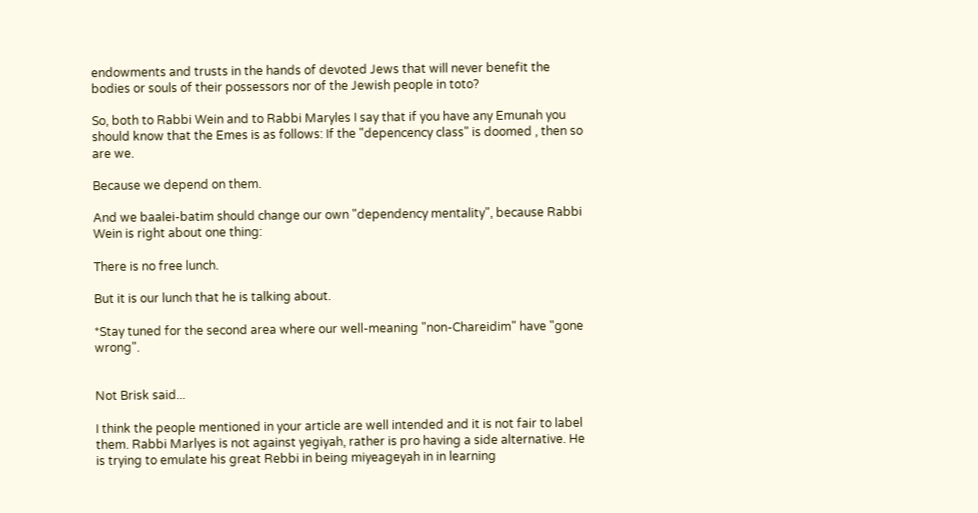endowments and trusts in the hands of devoted Jews that will never benefit the bodies or souls of their possessors nor of the Jewish people in toto?

So, both to Rabbi Wein and to Rabbi Maryles I say that if you have any Emunah you should know that the Emes is as follows: If the "depencency class" is doomed , then so are we.

Because we depend on them.

And we baalei-batim should change our own "dependency mentality", because Rabbi Wein is right about one thing:

There is no free lunch.

But it is our lunch that he is talking about.

*Stay tuned for the second area where our well-meaning "non-Chareidim" have "gone wrong".


Not Brisk said...

I think the people mentioned in your article are well intended and it is not fair to label them. Rabbi Marlyes is not against yegiyah, rather is pro having a side alternative. He is trying to emulate his great Rebbi in being miyeageyah in in learning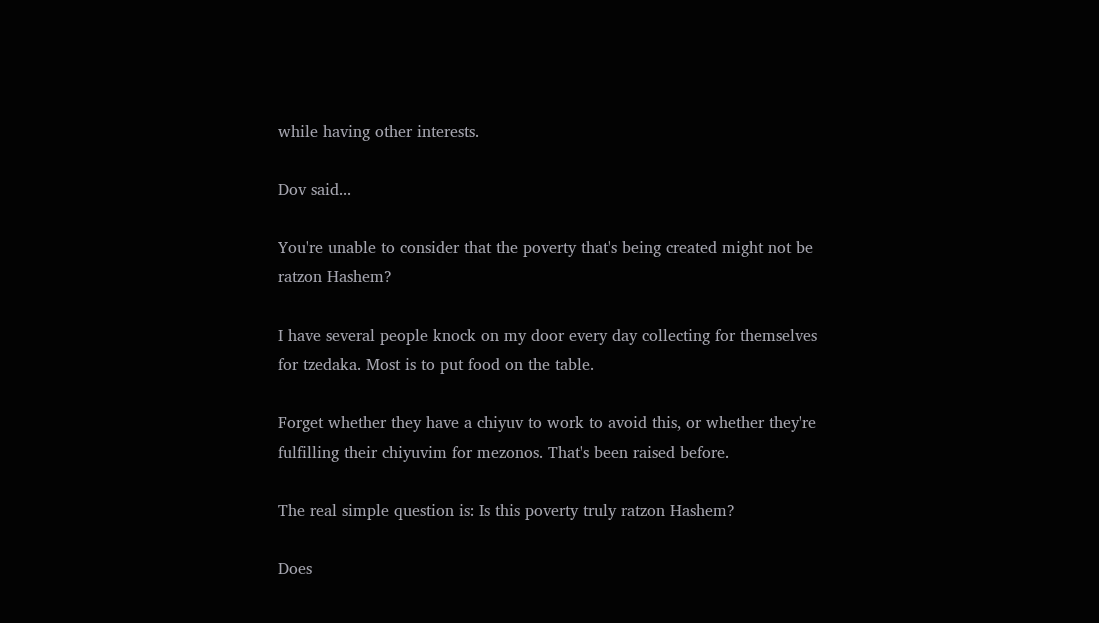while having other interests.

Dov said...

You're unable to consider that the poverty that's being created might not be ratzon Hashem?

I have several people knock on my door every day collecting for themselves for tzedaka. Most is to put food on the table.

Forget whether they have a chiyuv to work to avoid this, or whether they're fulfilling their chiyuvim for mezonos. That's been raised before.

The real simple question is: Is this poverty truly ratzon Hashem?

Does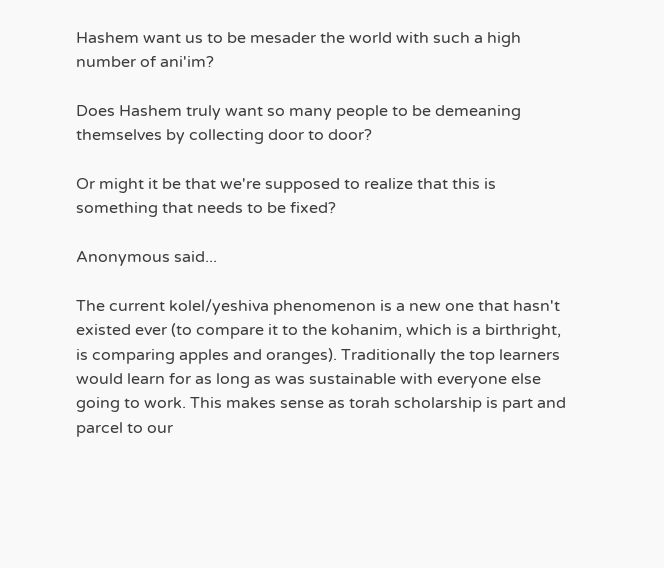Hashem want us to be mesader the world with such a high number of ani'im?

Does Hashem truly want so many people to be demeaning themselves by collecting door to door?

Or might it be that we're supposed to realize that this is something that needs to be fixed?

Anonymous said...

The current kolel/yeshiva phenomenon is a new one that hasn't existed ever (to compare it to the kohanim, which is a birthright, is comparing apples and oranges). Traditionally the top learners would learn for as long as was sustainable with everyone else going to work. This makes sense as torah scholarship is part and parcel to our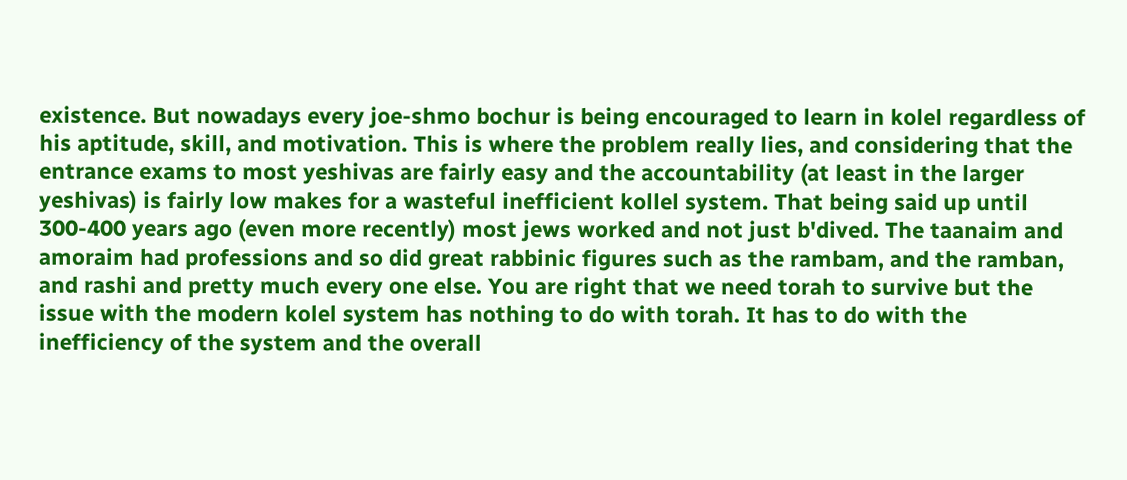existence. But nowadays every joe-shmo bochur is being encouraged to learn in kolel regardless of his aptitude, skill, and motivation. This is where the problem really lies, and considering that the entrance exams to most yeshivas are fairly easy and the accountability (at least in the larger yeshivas) is fairly low makes for a wasteful inefficient kollel system. That being said up until 300-400 years ago (even more recently) most jews worked and not just b'dived. The taanaim and amoraim had professions and so did great rabbinic figures such as the rambam, and the ramban, and rashi and pretty much every one else. You are right that we need torah to survive but the issue with the modern kolel system has nothing to do with torah. It has to do with the inefficiency of the system and the overall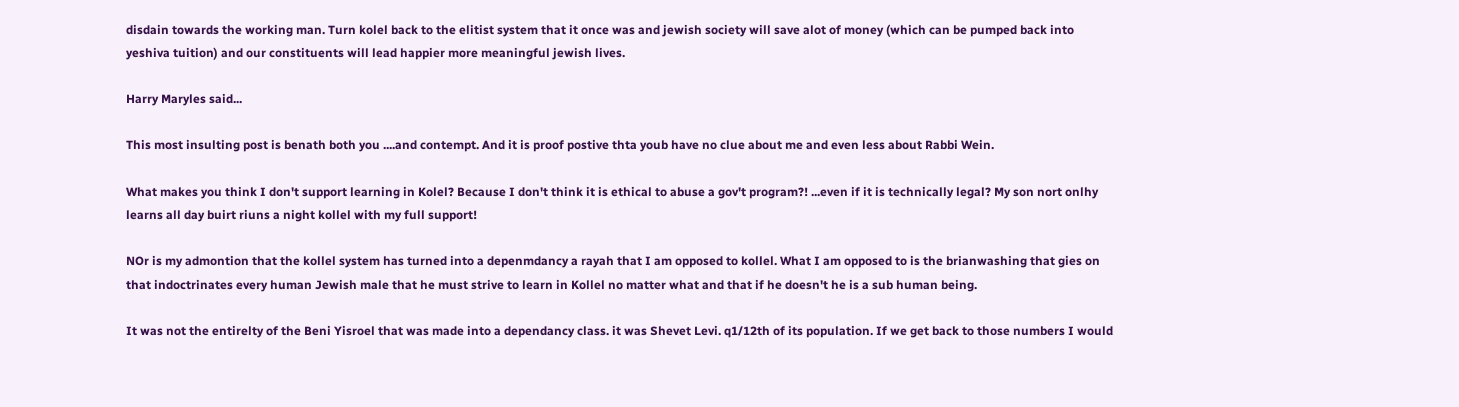disdain towards the working man. Turn kolel back to the elitist system that it once was and jewish society will save alot of money (which can be pumped back into yeshiva tuition) and our constituents will lead happier more meaningful jewish lives.

Harry Maryles said...

This most insulting post is benath both you ....and contempt. And it is proof postive thta youb have no clue about me and even less about Rabbi Wein.

What makes you think I don't support learning in Kolel? Because I don't think it is ethical to abuse a gov't program?! ...even if it is technically legal? My son nort onlhy learns all day buirt riuns a night kollel with my full support!

NOr is my admontion that the kollel system has turned into a depenmdancy a rayah that I am opposed to kollel. What I am opposed to is the brianwashing that gies on that indoctrinates every human Jewish male that he must strive to learn in Kollel no matter what and that if he doesn't he is a sub human being.

It was not the entirelty of the Beni Yisroel that was made into a dependancy class. it was Shevet Levi. q1/12th of its population. If we get back to those numbers I would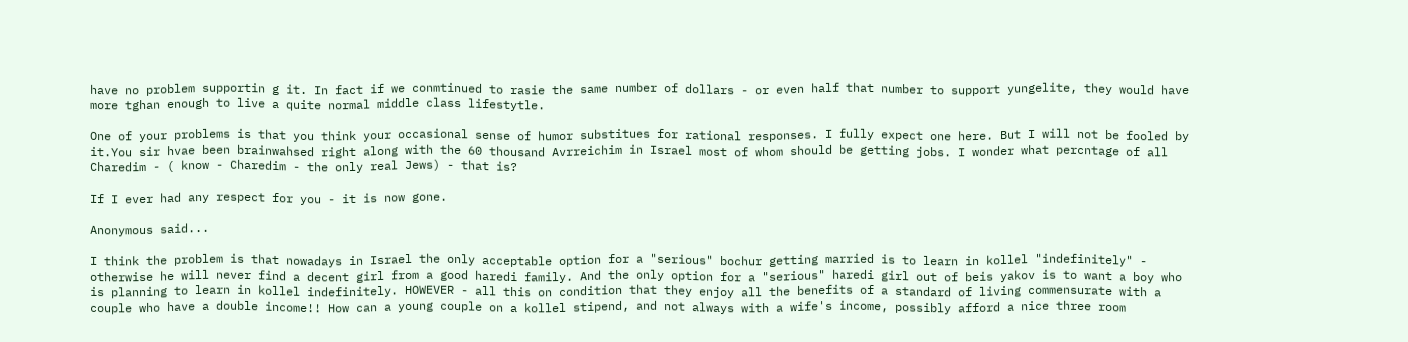have no problem supportin g it. In fact if we conmtinued to rasie the same number of dollars - or even half that number to support yungelite, they would have more tghan enough to live a quite normal middle class lifestytle.

One of your problems is that you think your occasional sense of humor substitues for rational responses. I fully expect one here. But I will not be fooled by it.You sir hvae been brainwahsed right along with the 60 thousand Avrreichim in Israel most of whom should be getting jobs. I wonder what percntage of all Charedim - ( know - Charedim - the only real Jews) - that is?

If I ever had any respect for you - it is now gone.

Anonymous said...

I think the problem is that nowadays in Israel the only acceptable option for a "serious" bochur getting married is to learn in kollel "indefinitely" - otherwise he will never find a decent girl from a good haredi family. And the only option for a "serious" haredi girl out of beis yakov is to want a boy who is planning to learn in kollel indefinitely. HOWEVER - all this on condition that they enjoy all the benefits of a standard of living commensurate with a couple who have a double income!! How can a young couple on a kollel stipend, and not always with a wife's income, possibly afford a nice three room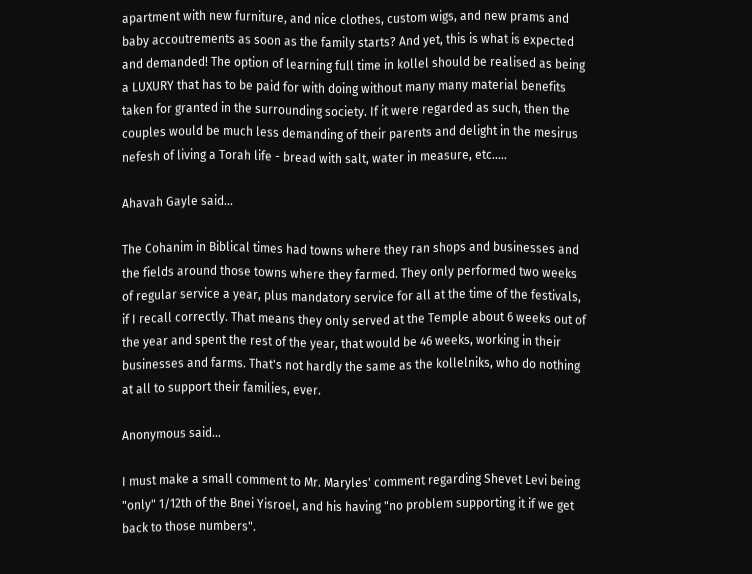apartment with new furniture, and nice clothes, custom wigs, and new prams and baby accoutrements as soon as the family starts? And yet, this is what is expected and demanded! The option of learning full time in kollel should be realised as being a LUXURY that has to be paid for with doing without many many material benefits taken for granted in the surrounding society. If it were regarded as such, then the couples would be much less demanding of their parents and delight in the mesirus nefesh of living a Torah life - bread with salt, water in measure, etc.....

Ahavah Gayle said...

The Cohanim in Biblical times had towns where they ran shops and businesses and the fields around those towns where they farmed. They only performed two weeks of regular service a year, plus mandatory service for all at the time of the festivals, if I recall correctly. That means they only served at the Temple about 6 weeks out of the year and spent the rest of the year, that would be 46 weeks, working in their businesses and farms. That's not hardly the same as the kollelniks, who do nothing at all to support their families, ever.

Anonymous said...

I must make a small comment to Mr. Maryles' comment regarding Shevet Levi being "only" 1/12th of the Bnei Yisroel, and his having "no problem supporting it if we get back to those numbers".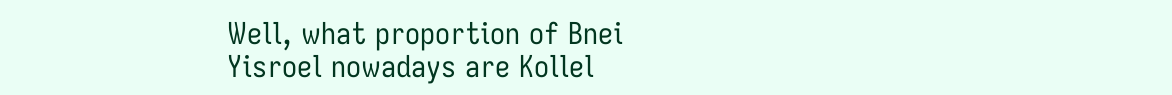Well, what proportion of Bnei Yisroel nowadays are Kollel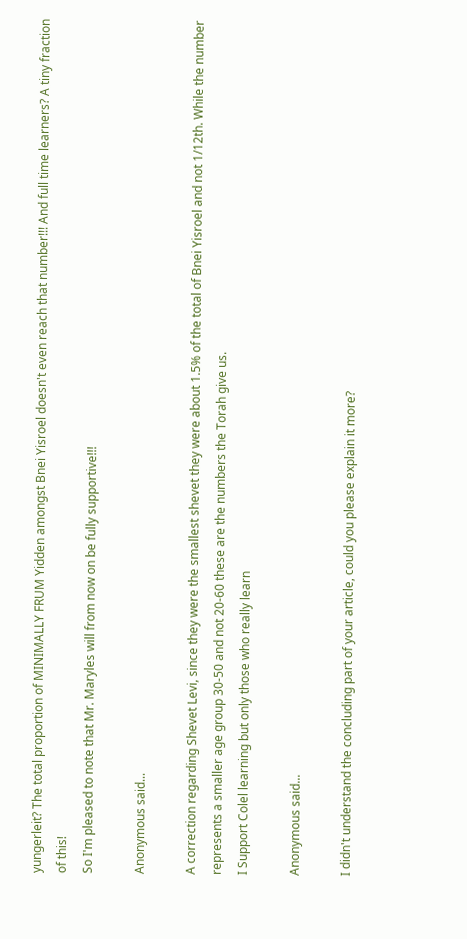yungerleit? The total proportion of MINIMALLY FRUM Yidden amongst Bnei Yisroel doesn't even reach that number!!! And full time learners? A tiny fraction of this!
So I'm pleased to note that Mr. Maryles will from now on be fully supportive!!!

Anonymous said...

A correction regarding Shevet Levi, since they were the smallest shevet they were about 1.5% of the total of Bnei Yisroel and not 1/12th. While the number represents a smaller age group 30-50 and not 20-60 these are the numbers the Torah give us.
I Support Colel learning but only those who really learn

Anonymous said...

I didn't understand the concluding part of your article, could you please explain it more?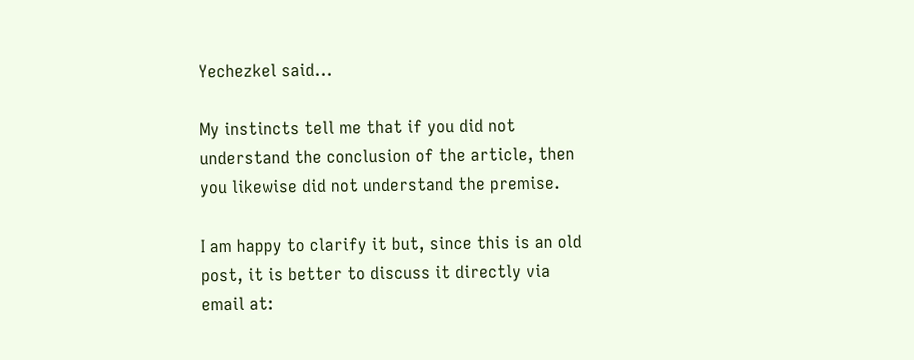Yechezkel said...

My instincts tell me that if you did not understand the conclusion of the article, then you likewise did not understand the premise.

I am happy to clarify it but, since this is an old post, it is better to discuss it directly via email at: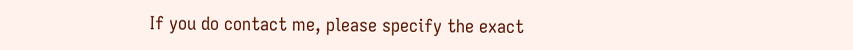If you do contact me, please specify the exact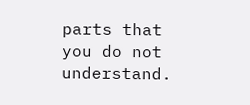parts that you do not understand.